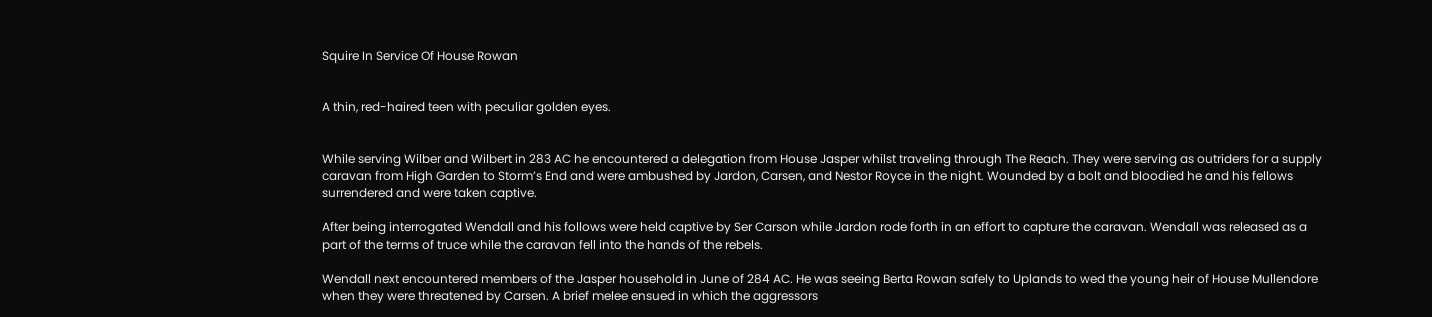Squire In Service Of House Rowan


A thin, red-haired teen with peculiar golden eyes.


While serving Wilber and Wilbert in 283 AC he encountered a delegation from House Jasper whilst traveling through The Reach. They were serving as outriders for a supply caravan from High Garden to Storm’s End and were ambushed by Jardon, Carsen, and Nestor Royce in the night. Wounded by a bolt and bloodied he and his fellows surrendered and were taken captive.

After being interrogated Wendall and his follows were held captive by Ser Carson while Jardon rode forth in an effort to capture the caravan. Wendall was released as a part of the terms of truce while the caravan fell into the hands of the rebels.

Wendall next encountered members of the Jasper household in June of 284 AC. He was seeing Berta Rowan safely to Uplands to wed the young heir of House Mullendore when they were threatened by Carsen. A brief melee ensued in which the aggressors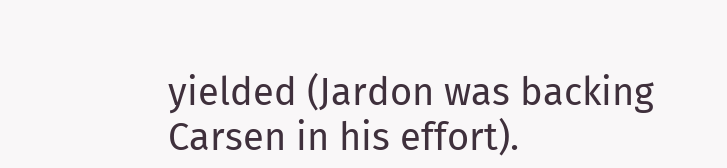yielded (Jardon was backing Carsen in his effort).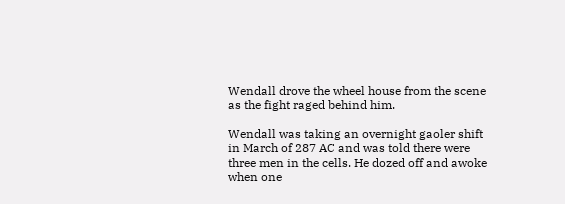Wendall drove the wheel house from the scene as the fight raged behind him.

Wendall was taking an overnight gaoler shift in March of 287 AC and was told there were three men in the cells. He dozed off and awoke when one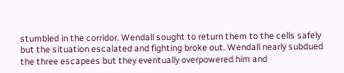stumbled in the corridor. Wendall sought to return them to the cells safely but the situation escalated and fighting broke out. Wendall nearly subdued the three escapees but they eventually overpowered him and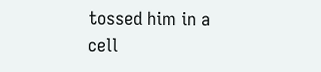tossed him in a cell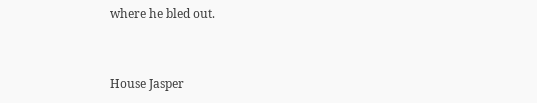where he bled out.


House Jasper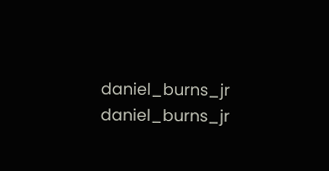daniel_burns_jr daniel_burns_jr